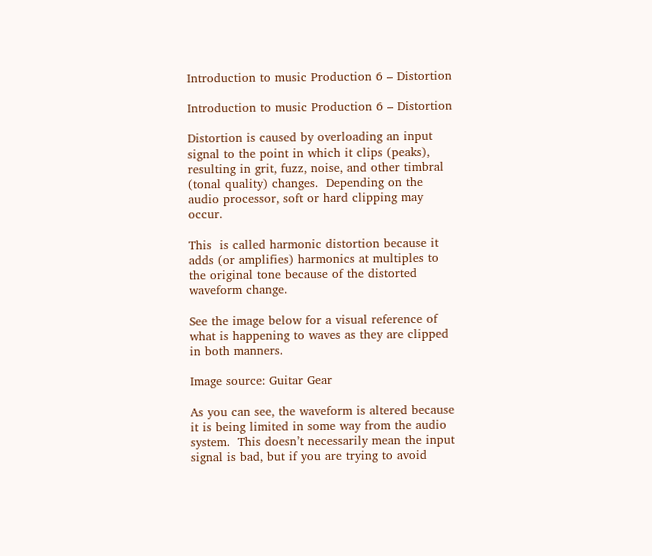Introduction to music Production 6 – Distortion

Introduction to music Production 6 – Distortion

Distortion is caused by overloading an input signal to the point in which it clips (peaks), resulting in grit, fuzz, noise, and other timbral (tonal quality) changes.  Depending on the audio processor, soft or hard clipping may occur.

This  is called harmonic distortion because it adds (or amplifies) harmonics at multiples to the original tone because of the distorted waveform change.

See the image below for a visual reference of what is happening to waves as they are clipped in both manners.

Image source: Guitar Gear

As you can see, the waveform is altered because it is being limited in some way from the audio system.  This doesn’t necessarily mean the input signal is bad, but if you are trying to avoid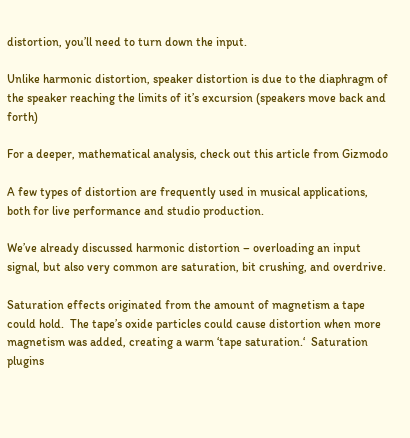distortion, you’ll need to turn down the input.

Unlike harmonic distortion, speaker distortion is due to the diaphragm of the speaker reaching the limits of it’s excursion (speakers move back and forth)

For a deeper, mathematical analysis, check out this article from Gizmodo

A few types of distortion are frequently used in musical applications, both for live performance and studio production.

We’ve already discussed harmonic distortion – overloading an input signal, but also very common are saturation, bit crushing, and overdrive.

Saturation effects originated from the amount of magnetism a tape could hold.  The tape’s oxide particles could cause distortion when more magnetism was added, creating a warm ‘tape saturation.‘  Saturation plugins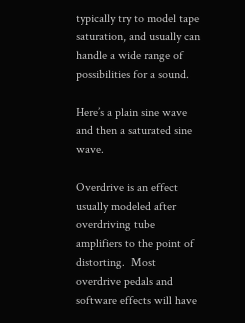typically try to model tape saturation, and usually can handle a wide range of possibilities for a sound.

Here’s a plain sine wave and then a saturated sine wave.

Overdrive is an effect usually modeled after overdriving tube amplifiers to the point of distorting.  Most overdrive pedals and software effects will have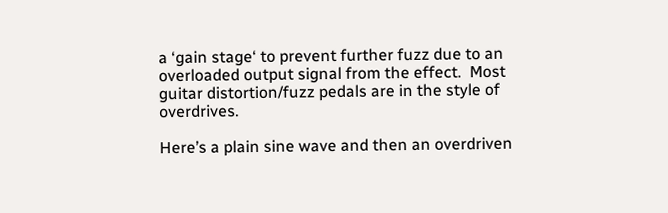a ‘gain stage‘ to prevent further fuzz due to an overloaded output signal from the effect.  Most guitar distortion/fuzz pedals are in the style of overdrives.

Here’s a plain sine wave and then an overdriven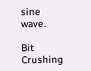sine wave.

Bit Crushing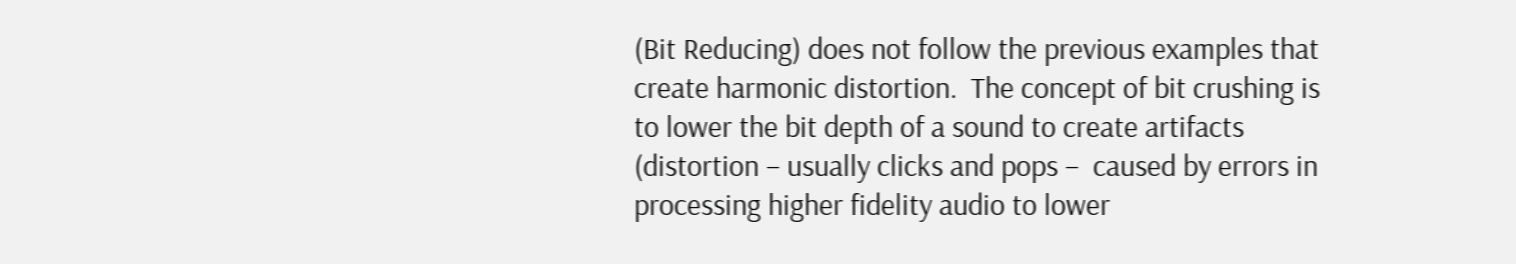(Bit Reducing) does not follow the previous examples that create harmonic distortion.  The concept of bit crushing is to lower the bit depth of a sound to create artifacts (distortion – usually clicks and pops –  caused by errors in processing higher fidelity audio to lower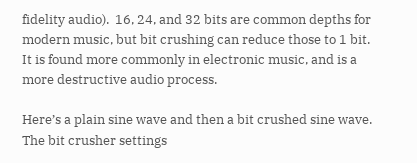fidelity audio).  16, 24, and 32 bits are common depths for modern music, but bit crushing can reduce those to 1 bit.  It is found more commonly in electronic music, and is a more destructive audio process.

Here’s a plain sine wave and then a bit crushed sine wave.  The bit crusher settings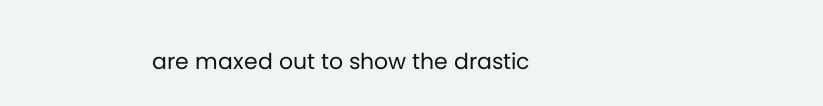are maxed out to show the drastic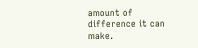amount of difference it can make.